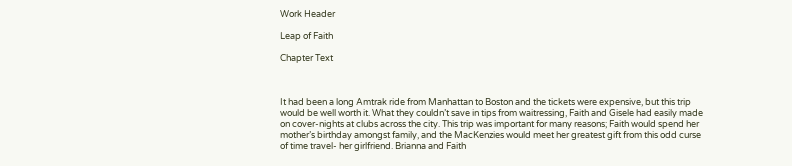Work Header

Leap of Faith

Chapter Text



It had been a long Amtrak ride from Manhattan to Boston and the tickets were expensive, but this trip would be well worth it. What they couldn’t save in tips from waitressing, Faith and Gisele had easily made on cover-nights at clubs across the city. This trip was important for many reasons; Faith would spend her mother’s birthday amongst family, and the MacKenzies would meet her greatest gift from this odd curse of time travel- her girlfriend. Brianna and Faith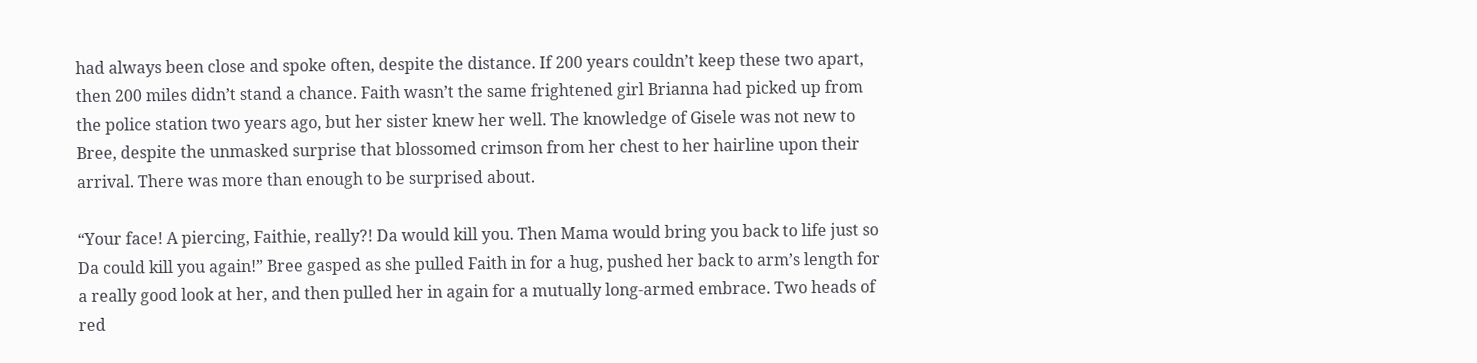had always been close and spoke often, despite the distance. If 200 years couldn’t keep these two apart, then 200 miles didn’t stand a chance. Faith wasn’t the same frightened girl Brianna had picked up from the police station two years ago, but her sister knew her well. The knowledge of Gisele was not new to Bree, despite the unmasked surprise that blossomed crimson from her chest to her hairline upon their arrival. There was more than enough to be surprised about.

“Your face! A piercing, Faithie, really?! Da would kill you. Then Mama would bring you back to life just so Da could kill you again!” Bree gasped as she pulled Faith in for a hug, pushed her back to arm’s length for a really good look at her, and then pulled her in again for a mutually long-armed embrace. Two heads of red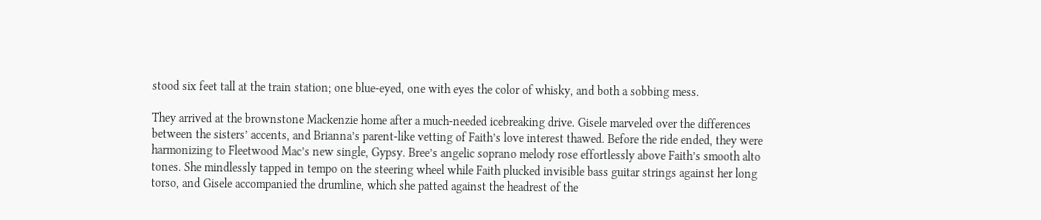stood six feet tall at the train station; one blue-eyed, one with eyes the color of whisky, and both a sobbing mess.

They arrived at the brownstone Mackenzie home after a much-needed icebreaking drive. Gisele marveled over the differences between the sisters’ accents, and Brianna’s parent-like vetting of Faith’s love interest thawed. Before the ride ended, they were harmonizing to Fleetwood Mac’s new single, Gypsy. Bree’s angelic soprano melody rose effortlessly above Faith’s smooth alto tones. She mindlessly tapped in tempo on the steering wheel while Faith plucked invisible bass guitar strings against her long torso, and Gisele accompanied the drumline, which she patted against the headrest of the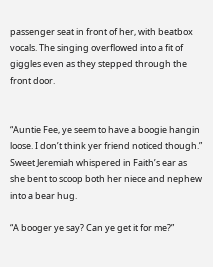passenger seat in front of her, with beatbox vocals. The singing overflowed into a fit of giggles even as they stepped through the front door.


“Auntie Fee, ye seem to have a boogie hangin loose. I don’t think yer friend noticed though.” Sweet Jeremiah whispered in Faith’s ear as she bent to scoop both her niece and nephew into a bear hug.

“A booger ye say? Can ye get it for me?”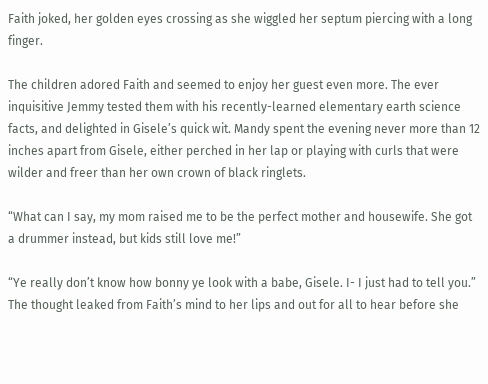Faith joked, her golden eyes crossing as she wiggled her septum piercing with a long finger.

The children adored Faith and seemed to enjoy her guest even more. The ever inquisitive Jemmy tested them with his recently-learned elementary earth science facts, and delighted in Gisele’s quick wit. Mandy spent the evening never more than 12 inches apart from Gisele, either perched in her lap or playing with curls that were wilder and freer than her own crown of black ringlets.

“What can I say, my mom raised me to be the perfect mother and housewife. She got a drummer instead, but kids still love me!”

“Ye really don’t know how bonny ye look with a babe, Gisele. I- I just had to tell you.” The thought leaked from Faith’s mind to her lips and out for all to hear before she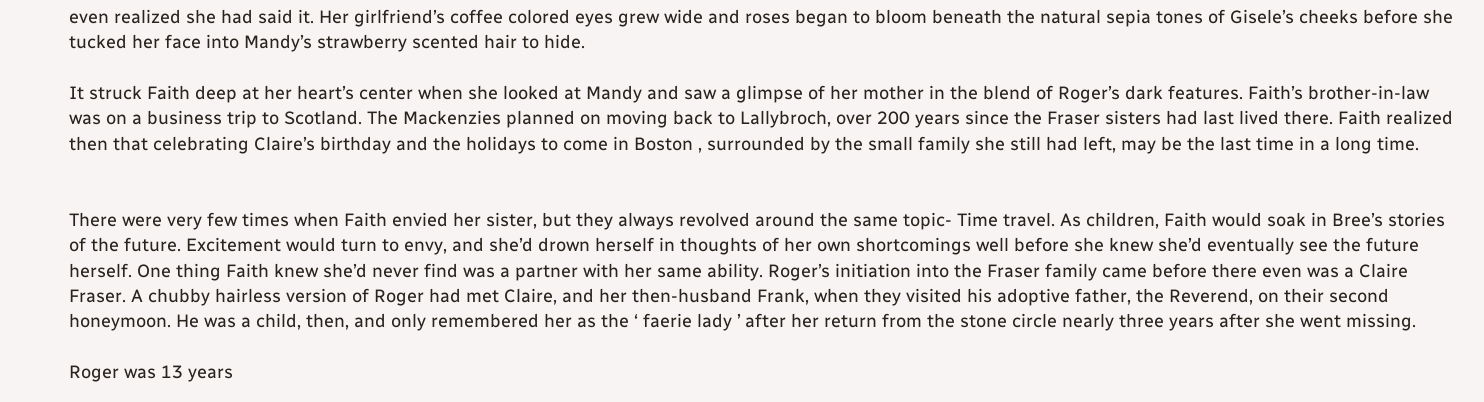even realized she had said it. Her girlfriend’s coffee colored eyes grew wide and roses began to bloom beneath the natural sepia tones of Gisele’s cheeks before she tucked her face into Mandy’s strawberry scented hair to hide.

It struck Faith deep at her heart’s center when she looked at Mandy and saw a glimpse of her mother in the blend of Roger’s dark features. Faith’s brother-in-law was on a business trip to Scotland. The Mackenzies planned on moving back to Lallybroch, over 200 years since the Fraser sisters had last lived there. Faith realized then that celebrating Claire’s birthday and the holidays to come in Boston , surrounded by the small family she still had left, may be the last time in a long time.


There were very few times when Faith envied her sister, but they always revolved around the same topic- Time travel. As children, Faith would soak in Bree’s stories of the future. Excitement would turn to envy, and she’d drown herself in thoughts of her own shortcomings well before she knew she’d eventually see the future herself. One thing Faith knew she’d never find was a partner with her same ability. Roger’s initiation into the Fraser family came before there even was a Claire Fraser. A chubby hairless version of Roger had met Claire, and her then-husband Frank, when they visited his adoptive father, the Reverend, on their second honeymoon. He was a child, then, and only remembered her as the ‘ faerie lady ’ after her return from the stone circle nearly three years after she went missing.

Roger was 13 years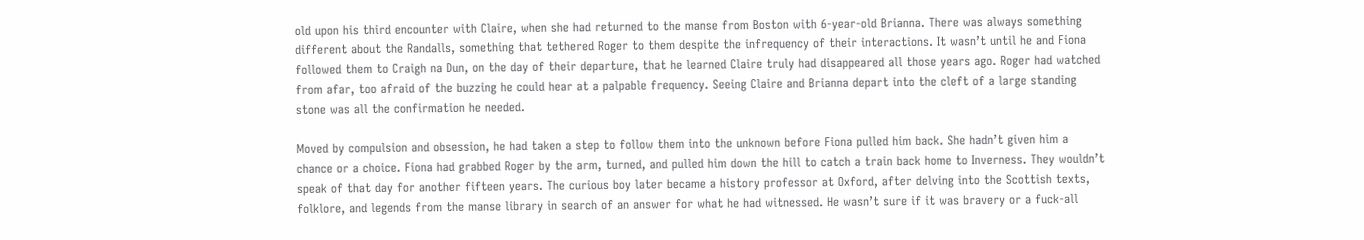old upon his third encounter with Claire, when she had returned to the manse from Boston with 6-year-old Brianna. There was always something different about the Randalls, something that tethered Roger to them despite the infrequency of their interactions. It wasn’t until he and Fiona followed them to Craigh na Dun, on the day of their departure, that he learned Claire truly had disappeared all those years ago. Roger had watched from afar, too afraid of the buzzing he could hear at a palpable frequency. Seeing Claire and Brianna depart into the cleft of a large standing stone was all the confirmation he needed.

Moved by compulsion and obsession, he had taken a step to follow them into the unknown before Fiona pulled him back. She hadn’t given him a chance or a choice. Fiona had grabbed Roger by the arm, turned, and pulled him down the hill to catch a train back home to Inverness. They wouldn’t speak of that day for another fifteen years. The curious boy later became a history professor at Oxford, after delving into the Scottish texts, folklore, and legends from the manse library in search of an answer for what he had witnessed. He wasn’t sure if it was bravery or a fuck-all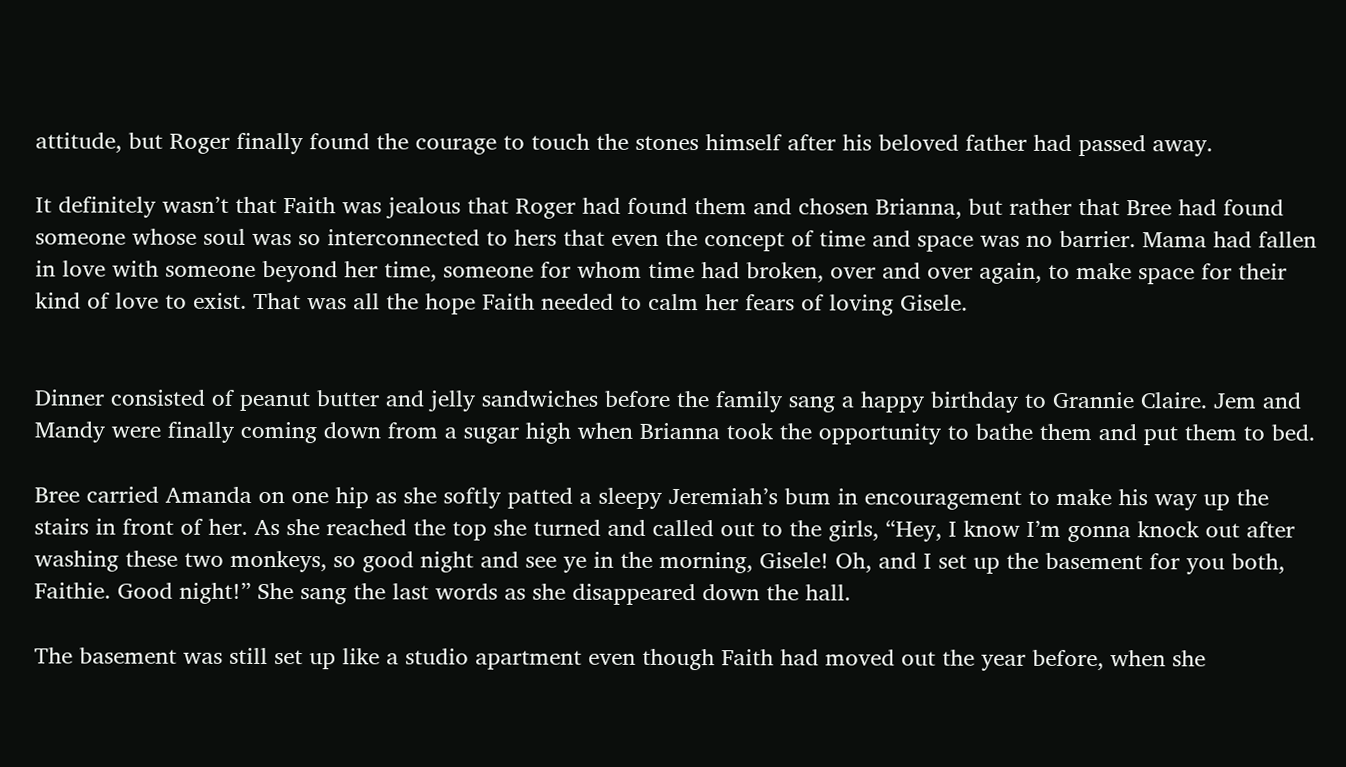attitude, but Roger finally found the courage to touch the stones himself after his beloved father had passed away.

It definitely wasn’t that Faith was jealous that Roger had found them and chosen Brianna, but rather that Bree had found someone whose soul was so interconnected to hers that even the concept of time and space was no barrier. Mama had fallen in love with someone beyond her time, someone for whom time had broken, over and over again, to make space for their kind of love to exist. That was all the hope Faith needed to calm her fears of loving Gisele.


Dinner consisted of peanut butter and jelly sandwiches before the family sang a happy birthday to Grannie Claire. Jem and Mandy were finally coming down from a sugar high when Brianna took the opportunity to bathe them and put them to bed.

Bree carried Amanda on one hip as she softly patted a sleepy Jeremiah’s bum in encouragement to make his way up the stairs in front of her. As she reached the top she turned and called out to the girls, “Hey, I know I’m gonna knock out after washing these two monkeys, so good night and see ye in the morning, Gisele! Oh, and I set up the basement for you both, Faithie. Good night!” She sang the last words as she disappeared down the hall.

The basement was still set up like a studio apartment even though Faith had moved out the year before, when she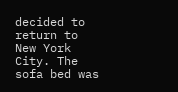decided to return to New York City. The sofa bed was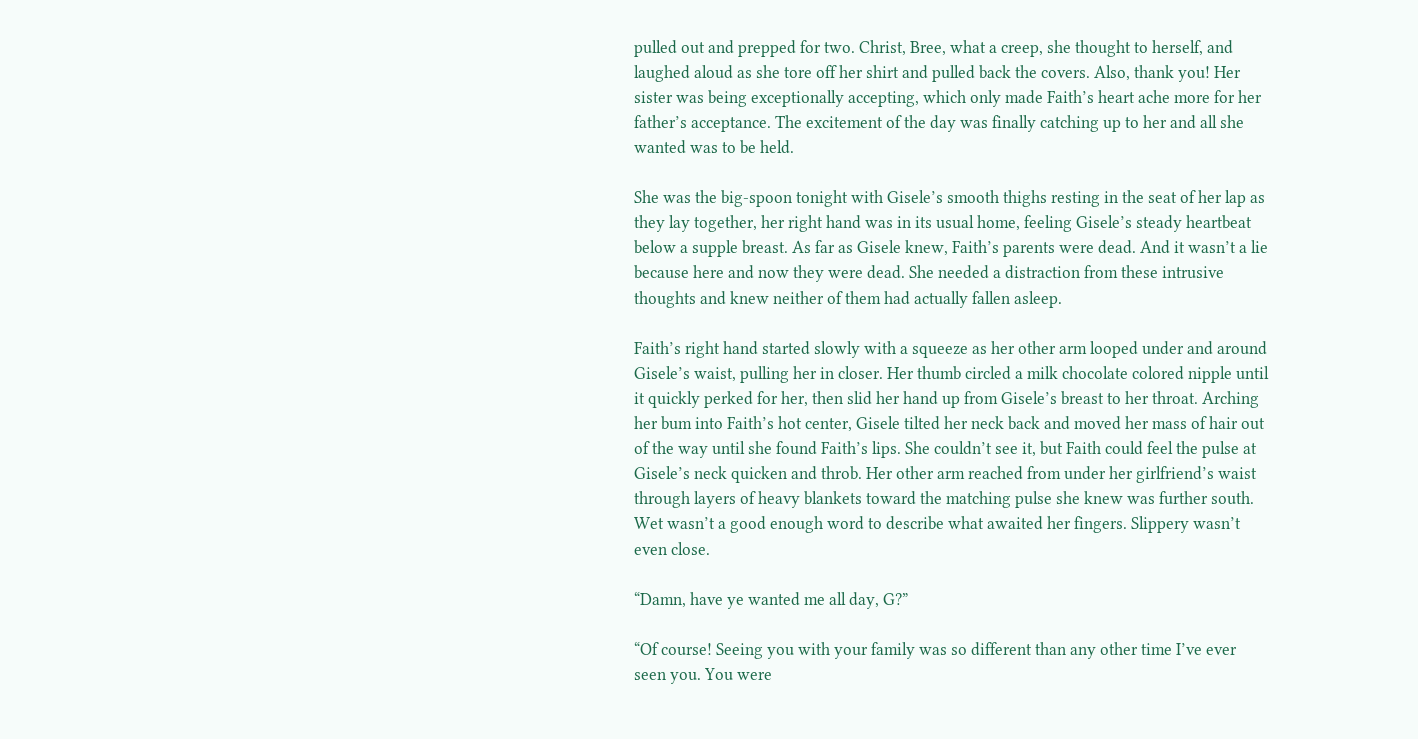pulled out and prepped for two. Christ, Bree, what a creep, she thought to herself, and laughed aloud as she tore off her shirt and pulled back the covers. Also, thank you! Her sister was being exceptionally accepting, which only made Faith’s heart ache more for her father’s acceptance. The excitement of the day was finally catching up to her and all she wanted was to be held.

She was the big-spoon tonight with Gisele’s smooth thighs resting in the seat of her lap as they lay together, her right hand was in its usual home, feeling Gisele’s steady heartbeat below a supple breast. As far as Gisele knew, Faith’s parents were dead. And it wasn’t a lie because here and now they were dead. She needed a distraction from these intrusive thoughts and knew neither of them had actually fallen asleep.

Faith’s right hand started slowly with a squeeze as her other arm looped under and around Gisele’s waist, pulling her in closer. Her thumb circled a milk chocolate colored nipple until it quickly perked for her, then slid her hand up from Gisele’s breast to her throat. Arching her bum into Faith’s hot center, Gisele tilted her neck back and moved her mass of hair out of the way until she found Faith’s lips. She couldn’t see it, but Faith could feel the pulse at Gisele’s neck quicken and throb. Her other arm reached from under her girlfriend’s waist through layers of heavy blankets toward the matching pulse she knew was further south. Wet wasn’t a good enough word to describe what awaited her fingers. Slippery wasn’t even close.

“Damn, have ye wanted me all day, G?”

“Of course! Seeing you with your family was so different than any other time I’ve ever seen you. You were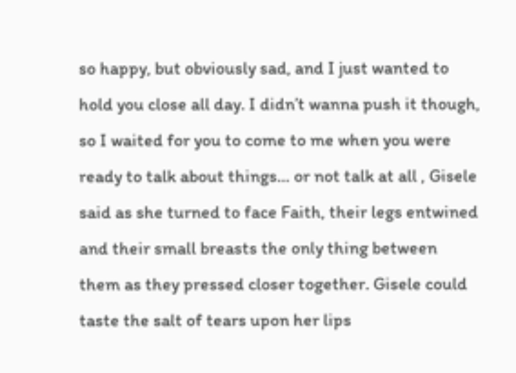so happy, but obviously sad, and I just wanted to hold you close all day. I didn’t wanna push it though, so I waited for you to come to me when you were ready to talk about things… or not talk at all , Gisele said as she turned to face Faith, their legs entwined and their small breasts the only thing between them as they pressed closer together. Gisele could taste the salt of tears upon her lips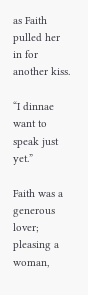as Faith pulled her in for another kiss.

“I dinnae want to speak just yet.”

Faith was a generous lover; pleasing a woman,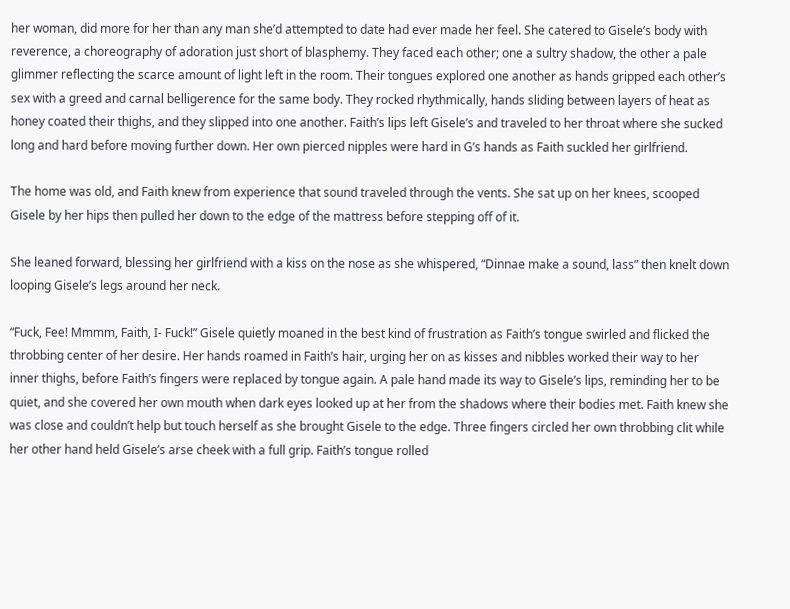her woman, did more for her than any man she’d attempted to date had ever made her feel. She catered to Gisele’s body with reverence, a choreography of adoration just short of blasphemy. They faced each other; one a sultry shadow, the other a pale glimmer reflecting the scarce amount of light left in the room. Their tongues explored one another as hands gripped each other’s sex with a greed and carnal belligerence for the same body. They rocked rhythmically, hands sliding between layers of heat as honey coated their thighs, and they slipped into one another. Faith’s lips left Gisele’s and traveled to her throat where she sucked long and hard before moving further down. Her own pierced nipples were hard in G’s hands as Faith suckled her girlfriend.

The home was old, and Faith knew from experience that sound traveled through the vents. She sat up on her knees, scooped Gisele by her hips then pulled her down to the edge of the mattress before stepping off of it.

She leaned forward, blessing her girlfriend with a kiss on the nose as she whispered, “Dinnae make a sound, lass” then knelt down looping Gisele’s legs around her neck.

“Fuck, Fee! Mmmm, Faith, I- Fuck!” Gisele quietly moaned in the best kind of frustration as Faith’s tongue swirled and flicked the throbbing center of her desire. Her hands roamed in Faith’s hair, urging her on as kisses and nibbles worked their way to her inner thighs, before Faith’s fingers were replaced by tongue again. A pale hand made its way to Gisele’s lips, reminding her to be quiet, and she covered her own mouth when dark eyes looked up at her from the shadows where their bodies met. Faith knew she was close and couldn’t help but touch herself as she brought Gisele to the edge. Three fingers circled her own throbbing clit while her other hand held Gisele’s arse cheek with a full grip. Faith’s tongue rolled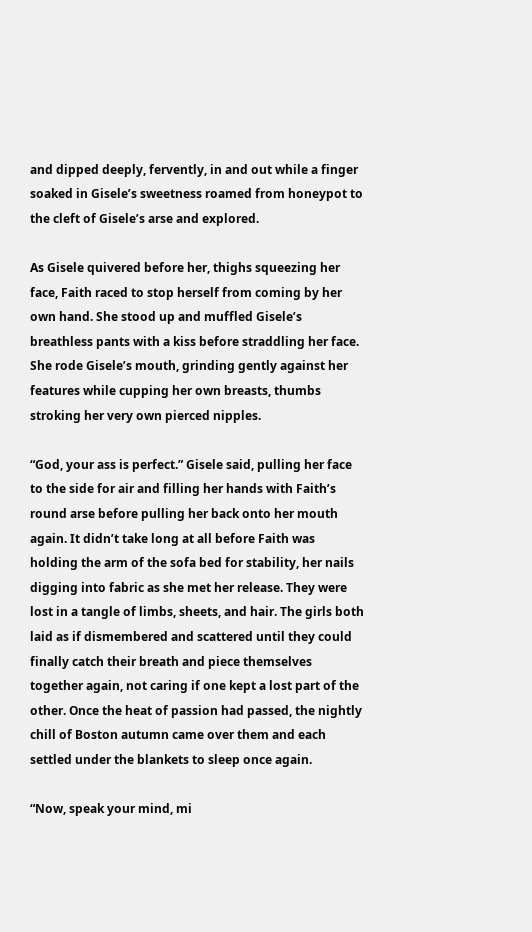and dipped deeply, fervently, in and out while a finger soaked in Gisele’s sweetness roamed from honeypot to the cleft of Gisele’s arse and explored.

As Gisele quivered before her, thighs squeezing her face, Faith raced to stop herself from coming by her own hand. She stood up and muffled Gisele’s breathless pants with a kiss before straddling her face. She rode Gisele’s mouth, grinding gently against her features while cupping her own breasts, thumbs stroking her very own pierced nipples.

“God, your ass is perfect.” Gisele said, pulling her face to the side for air and filling her hands with Faith’s round arse before pulling her back onto her mouth again. It didn’t take long at all before Faith was holding the arm of the sofa bed for stability, her nails digging into fabric as she met her release. They were lost in a tangle of limbs, sheets, and hair. The girls both laid as if dismembered and scattered until they could finally catch their breath and piece themselves together again, not caring if one kept a lost part of the other. Once the heat of passion had passed, the nightly chill of Boston autumn came over them and each settled under the blankets to sleep once again.

“Now, speak your mind, mi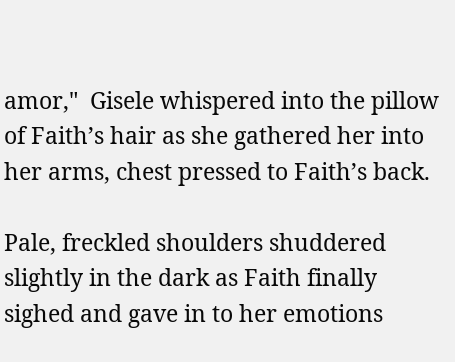amor,"  Gisele whispered into the pillow of Faith’s hair as she gathered her into her arms, chest pressed to Faith’s back.

Pale, freckled shoulders shuddered slightly in the dark as Faith finally sighed and gave in to her emotions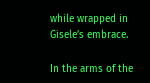while wrapped in Gisele’s embrace.

In the arms of the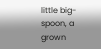little big-spoon, a grown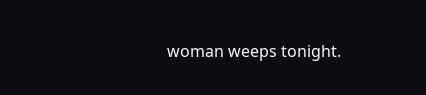woman weeps tonight.